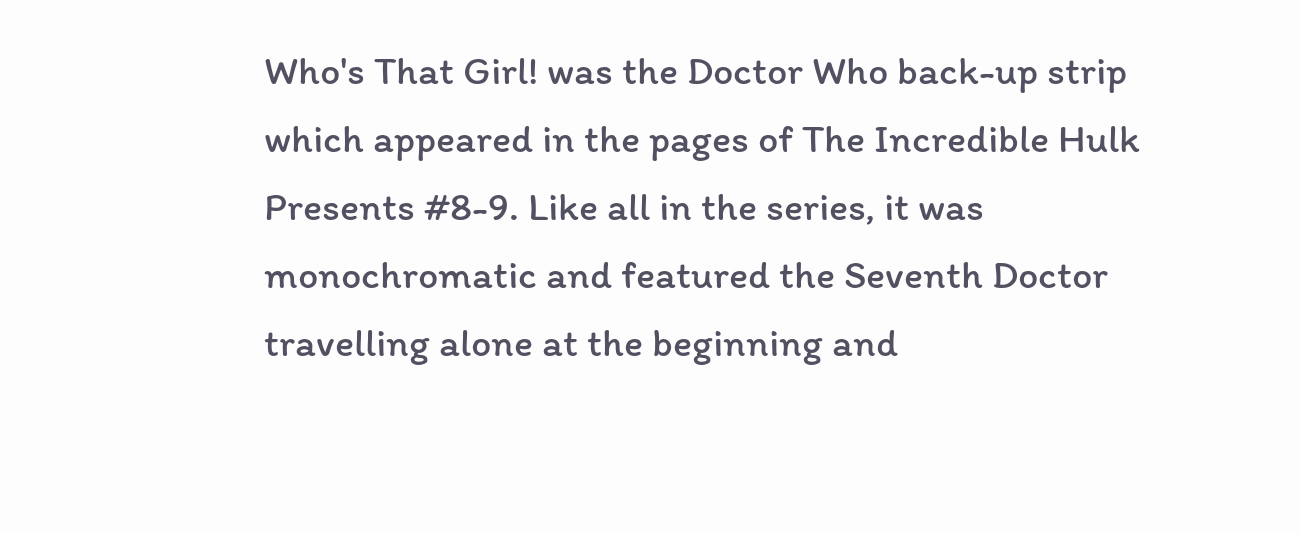Who's That Girl! was the Doctor Who back-up strip which appeared in the pages of The Incredible Hulk Presents #8-9. Like all in the series, it was monochromatic and featured the Seventh Doctor travelling alone at the beginning and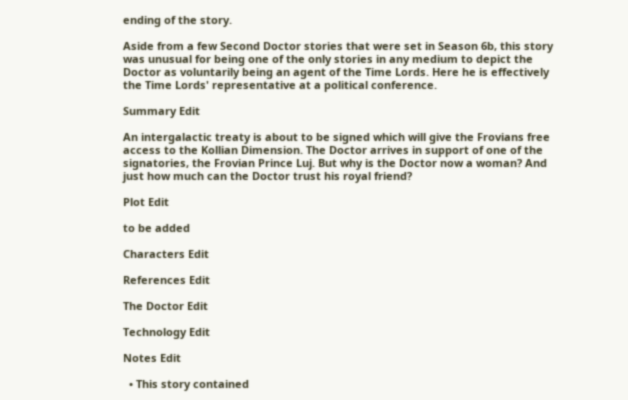ending of the story.

Aside from a few Second Doctor stories that were set in Season 6b, this story was unusual for being one of the only stories in any medium to depict the Doctor as voluntarily being an agent of the Time Lords. Here he is effectively the Time Lords' representative at a political conference.

Summary Edit

An intergalactic treaty is about to be signed which will give the Frovians free access to the Kollian Dimension. The Doctor arrives in support of one of the signatories, the Frovian Prince Luj. But why is the Doctor now a woman? And just how much can the Doctor trust his royal friend?

Plot Edit

to be added

Characters Edit

References Edit

The Doctor Edit

Technology Edit

Notes Edit

  • This story contained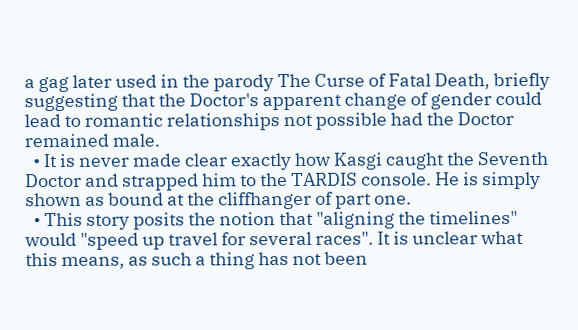a gag later used in the parody The Curse of Fatal Death, briefly suggesting that the Doctor's apparent change of gender could lead to romantic relationships not possible had the Doctor remained male.
  • It is never made clear exactly how Kasgi caught the Seventh Doctor and strapped him to the TARDIS console. He is simply shown as bound at the cliffhanger of part one.
  • This story posits the notion that "aligning the timelines" would "speed up travel for several races". It is unclear what this means, as such a thing has not been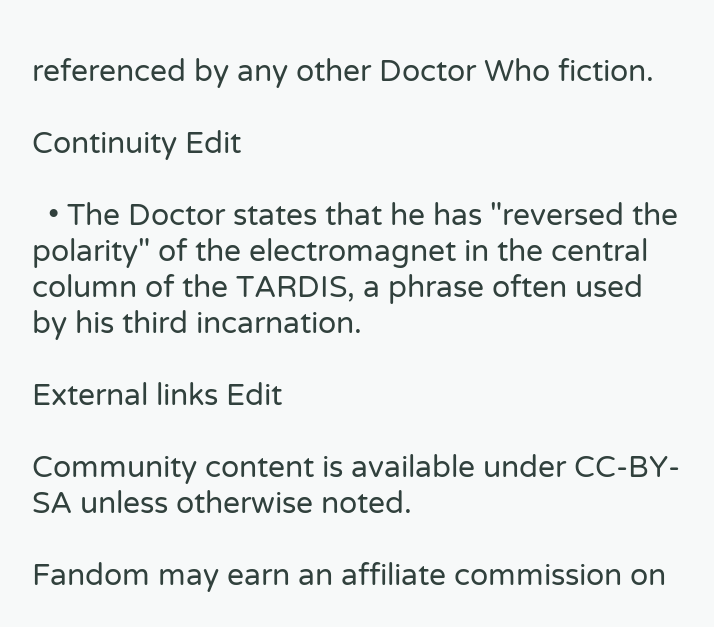referenced by any other Doctor Who fiction.

Continuity Edit

  • The Doctor states that he has "reversed the polarity" of the electromagnet in the central column of the TARDIS, a phrase often used by his third incarnation.

External links Edit

Community content is available under CC-BY-SA unless otherwise noted.

Fandom may earn an affiliate commission on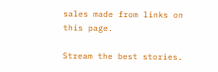sales made from links on this page.

Stream the best stories.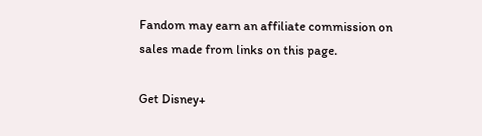Fandom may earn an affiliate commission on sales made from links on this page.

Get Disney+